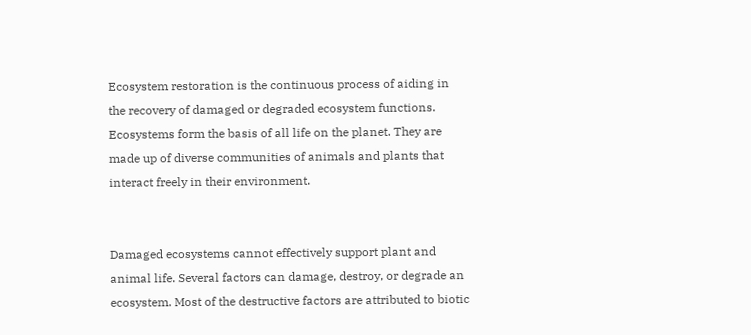Ecosystem restoration is the continuous process of aiding in the recovery of damaged or degraded ecosystem functions. Ecosystems form the basis of all life on the planet. They are made up of diverse communities of animals and plants that interact freely in their environment.


Damaged ecosystems cannot effectively support plant and animal life. Several factors can damage, destroy, or degrade an ecosystem. Most of the destructive factors are attributed to biotic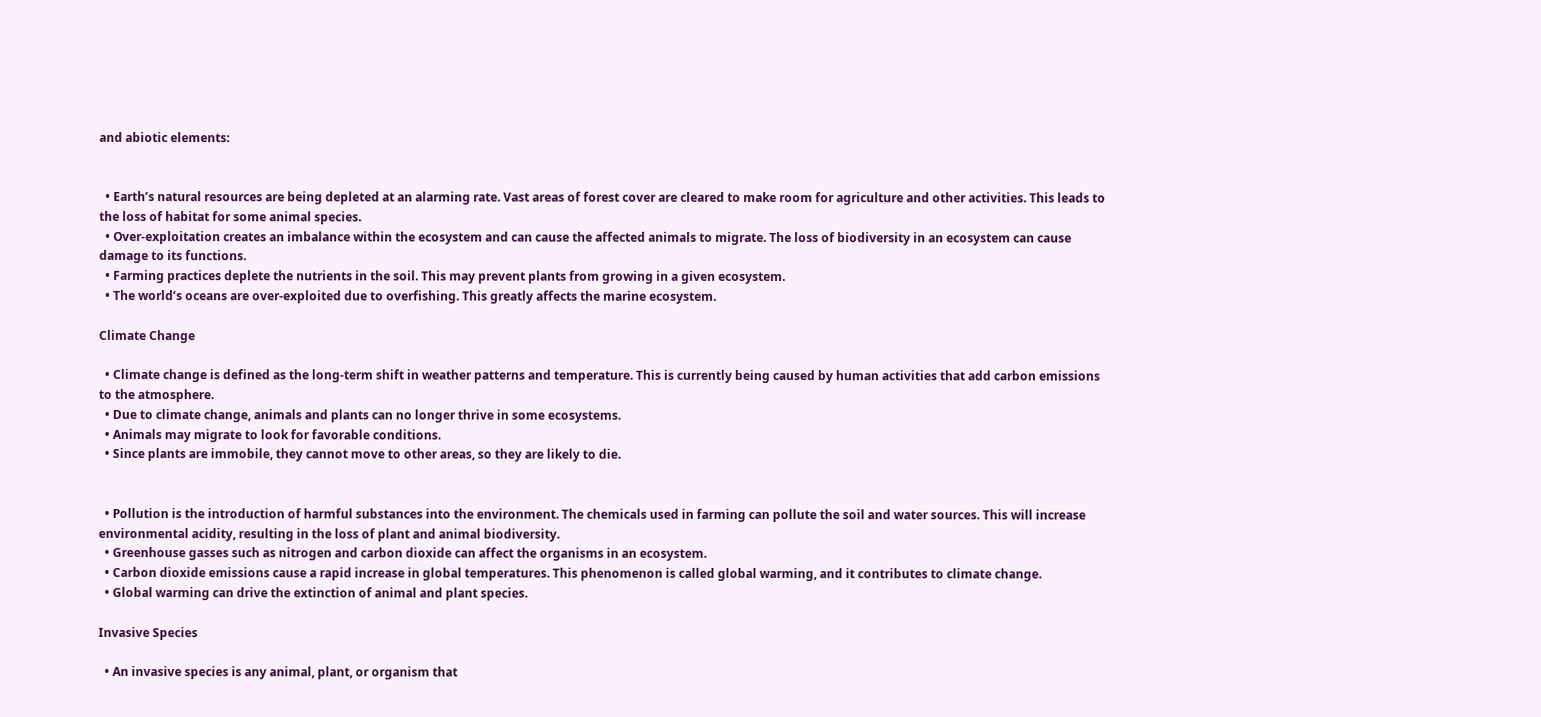and abiotic elements:


  • Earth’s natural resources are being depleted at an alarming rate. Vast areas of forest cover are cleared to make room for agriculture and other activities. This leads to the loss of habitat for some animal species.
  • Over-exploitation creates an imbalance within the ecosystem and can cause the affected animals to migrate. The loss of biodiversity in an ecosystem can cause damage to its functions.
  • Farming practices deplete the nutrients in the soil. This may prevent plants from growing in a given ecosystem.
  • The world’s oceans are over-exploited due to overfishing. This greatly affects the marine ecosystem.

Climate Change

  • Climate change is defined as the long-term shift in weather patterns and temperature. This is currently being caused by human activities that add carbon emissions to the atmosphere.
  • Due to climate change, animals and plants can no longer thrive in some ecosystems.
  • Animals may migrate to look for favorable conditions.
  • Since plants are immobile, they cannot move to other areas, so they are likely to die.


  • Pollution is the introduction of harmful substances into the environment. The chemicals used in farming can pollute the soil and water sources. This will increase environmental acidity, resulting in the loss of plant and animal biodiversity.
  • Greenhouse gasses such as nitrogen and carbon dioxide can affect the organisms in an ecosystem.
  • Carbon dioxide emissions cause a rapid increase in global temperatures. This phenomenon is called global warming, and it contributes to climate change.
  • Global warming can drive the extinction of animal and plant species.

Invasive Species

  • An invasive species is any animal, plant, or organism that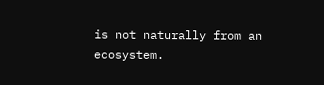is not naturally from an ecosystem.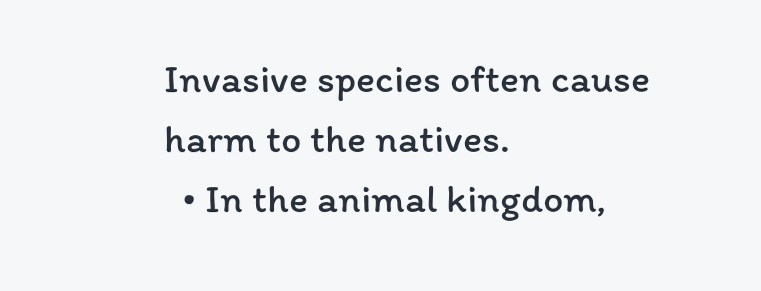Invasive species often cause harm to the natives.
  • In the animal kingdom,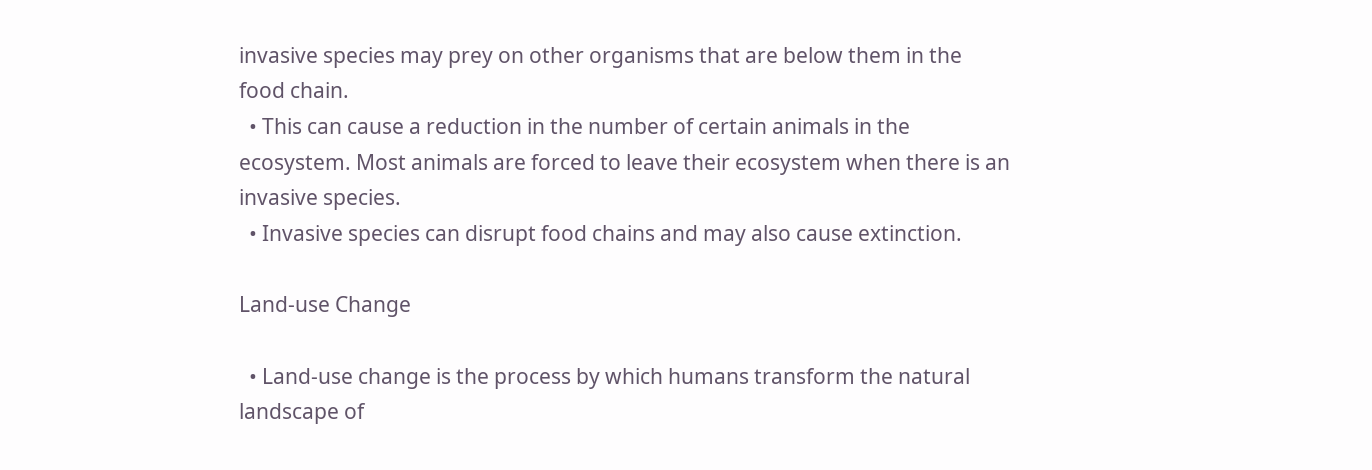invasive species may prey on other organisms that are below them in the food chain.
  • This can cause a reduction in the number of certain animals in the ecosystem. Most animals are forced to leave their ecosystem when there is an invasive species.
  • Invasive species can disrupt food chains and may also cause extinction.

Land-use Change

  • Land-use change is the process by which humans transform the natural landscape of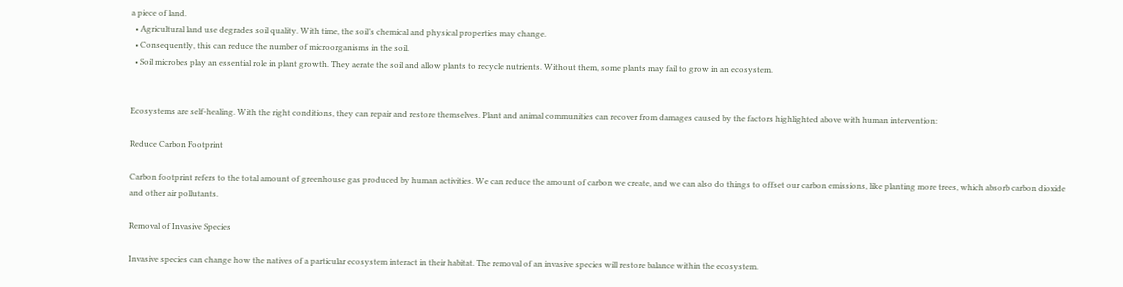a piece of land.
  • Agricultural land use degrades soil quality. With time, the soil’s chemical and physical properties may change.
  • Consequently, this can reduce the number of microorganisms in the soil.
  • Soil microbes play an essential role in plant growth. They aerate the soil and allow plants to recycle nutrients. Without them, some plants may fail to grow in an ecosystem.


Ecosystems are self-healing. With the right conditions, they can repair and restore themselves. Plant and animal communities can recover from damages caused by the factors highlighted above with human intervention:

Reduce Carbon Footprint

Carbon footprint refers to the total amount of greenhouse gas produced by human activities. We can reduce the amount of carbon we create, and we can also do things to offset our carbon emissions, like planting more trees, which absorb carbon dioxide and other air pollutants.

Removal of Invasive Species

Invasive species can change how the natives of a particular ecosystem interact in their habitat. The removal of an invasive species will restore balance within the ecosystem.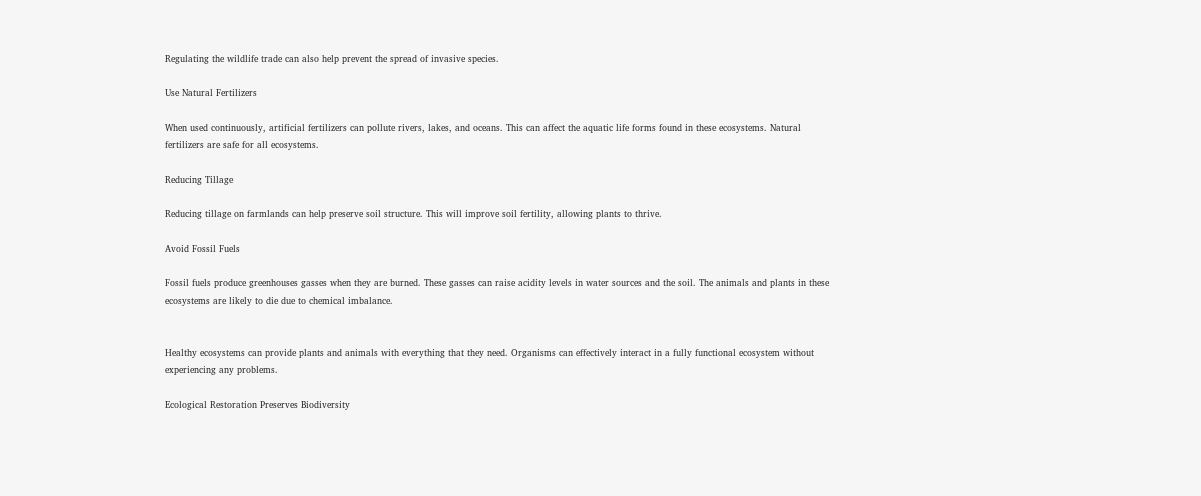Regulating the wildlife trade can also help prevent the spread of invasive species.

Use Natural Fertilizers

When used continuously, artificial fertilizers can pollute rivers, lakes, and oceans. This can affect the aquatic life forms found in these ecosystems. Natural fertilizers are safe for all ecosystems.

Reducing Tillage

Reducing tillage on farmlands can help preserve soil structure. This will improve soil fertility, allowing plants to thrive.

Avoid Fossil Fuels

Fossil fuels produce greenhouses gasses when they are burned. These gasses can raise acidity levels in water sources and the soil. The animals and plants in these ecosystems are likely to die due to chemical imbalance.


Healthy ecosystems can provide plants and animals with everything that they need. Organisms can effectively interact in a fully functional ecosystem without experiencing any problems.

Ecological Restoration Preserves Biodiversity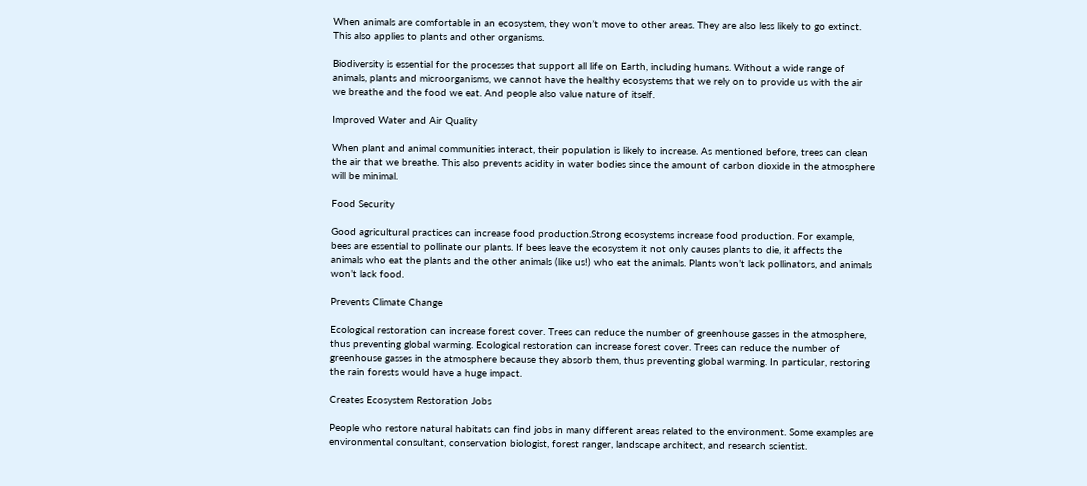When animals are comfortable in an ecosystem, they won’t move to other areas. They are also less likely to go extinct. This also applies to plants and other organisms.

Biodiversity is essential for the processes that support all life on Earth, including humans. Without a wide range of animals, plants and microorganisms, we cannot have the healthy ecosystems that we rely on to provide us with the air we breathe and the food we eat. And people also value nature of itself.

Improved Water and Air Quality

When plant and animal communities interact, their population is likely to increase. As mentioned before, trees can clean the air that we breathe. This also prevents acidity in water bodies since the amount of carbon dioxide in the atmosphere will be minimal.

Food Security

Good agricultural practices can increase food production.Strong ecosystems increase food production. For example, bees are essential to pollinate our plants. If bees leave the ecosystem it not only causes plants to die, it affects the animals who eat the plants and the other animals (like us!) who eat the animals. Plants won’t lack pollinators, and animals won’t lack food.

Prevents Climate Change

Ecological restoration can increase forest cover. Trees can reduce the number of greenhouse gasses in the atmosphere, thus preventing global warming. Ecological restoration can increase forest cover. Trees can reduce the number of greenhouse gasses in the atmosphere because they absorb them, thus preventing global warming. In particular, restoring the rain forests would have a huge impact.

Creates Ecosystem Restoration Jobs

People who restore natural habitats can find jobs in many different areas related to the environment. Some examples are environmental consultant, conservation biologist, forest ranger, landscape architect, and research scientist.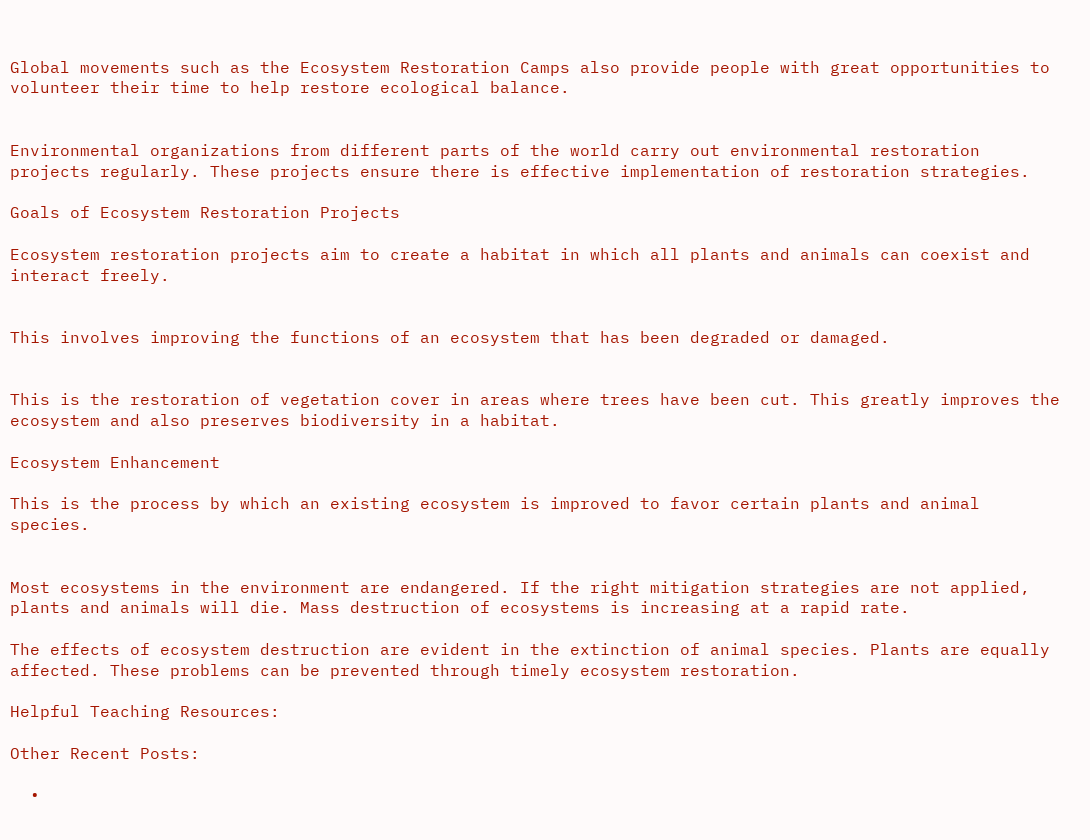Global movements such as the Ecosystem Restoration Camps also provide people with great opportunities to volunteer their time to help restore ecological balance.


Environmental organizations from different parts of the world carry out environmental restoration projects regularly. These projects ensure there is effective implementation of restoration strategies.

Goals of Ecosystem Restoration Projects

Ecosystem restoration projects aim to create a habitat in which all plants and animals can coexist and interact freely.


This involves improving the functions of an ecosystem that has been degraded or damaged.


This is the restoration of vegetation cover in areas where trees have been cut. This greatly improves the ecosystem and also preserves biodiversity in a habitat.

Ecosystem Enhancement

This is the process by which an existing ecosystem is improved to favor certain plants and animal species.


Most ecosystems in the environment are endangered. If the right mitigation strategies are not applied, plants and animals will die. Mass destruction of ecosystems is increasing at a rapid rate.

The effects of ecosystem destruction are evident in the extinction of animal species. Plants are equally affected. These problems can be prevented through timely ecosystem restoration.

Helpful Teaching Resources:

Other Recent Posts:

  •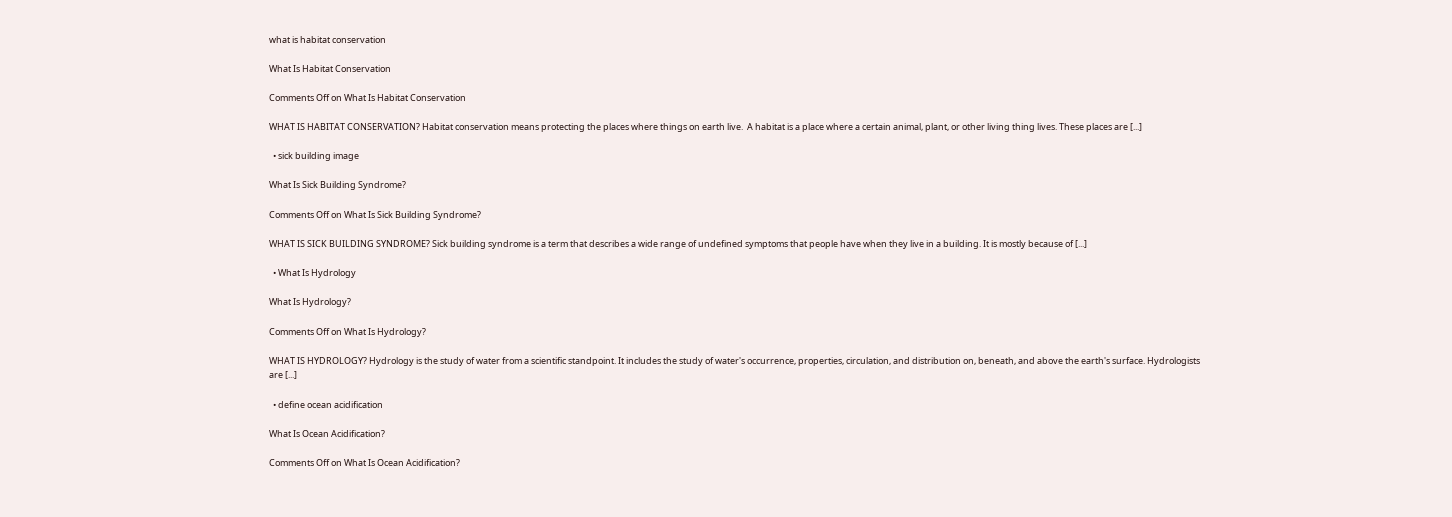what is habitat conservation

What Is Habitat Conservation

Comments Off on What Is Habitat Conservation

WHAT IS HABITAT CONSERVATION? Habitat conservation means protecting the places where things on earth live.  A habitat is a place where a certain animal, plant, or other living thing lives. These places are [...]

  • sick building image

What Is Sick Building Syndrome?

Comments Off on What Is Sick Building Syndrome?

WHAT IS SICK BUILDING SYNDROME? Sick building syndrome is a term that describes a wide range of undefined symptoms that people have when they live in a building. It is mostly because of [...]

  • What Is Hydrology

What Is Hydrology?

Comments Off on What Is Hydrology?

WHAT IS HYDROLOGY? Hydrology is the study of water from a scientific standpoint. It includes the study of water's occurrence, properties, circulation, and distribution on, beneath, and above the earth's surface. Hydrologists are [...]

  • define ocean acidification

What Is Ocean Acidification?

Comments Off on What Is Ocean Acidification?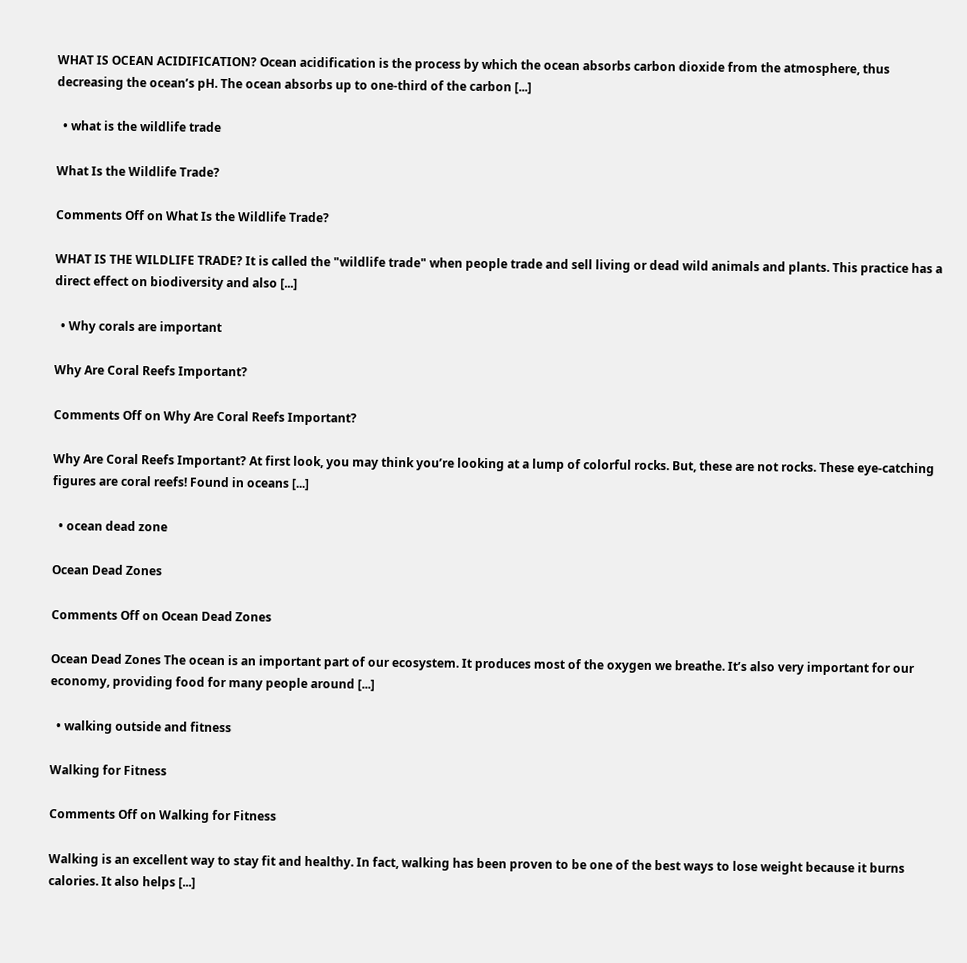WHAT IS OCEAN ACIDIFICATION? Ocean acidification is the process by which the ocean absorbs carbon dioxide from the atmosphere, thus decreasing the ocean’s pH. The ocean absorbs up to one-third of the carbon [...]

  • what is the wildlife trade

What Is the Wildlife Trade?

Comments Off on What Is the Wildlife Trade?

WHAT IS THE WILDLIFE TRADE? It is called the "wildlife trade" when people trade and sell living or dead wild animals and plants. This practice has a direct effect on biodiversity and also [...]

  • Why corals are important

Why Are Coral Reefs Important?

Comments Off on Why Are Coral Reefs Important?

Why Are Coral Reefs Important? At first look, you may think you’re looking at a lump of colorful rocks. But, these are not rocks. These eye-catching figures are coral reefs! Found in oceans [...]

  • ocean dead zone

Ocean Dead Zones

Comments Off on Ocean Dead Zones

Ocean Dead Zones The ocean is an important part of our ecosystem. It produces most of the oxygen we breathe. It’s also very important for our economy, providing food for many people around [...]

  • walking outside and fitness

Walking for Fitness

Comments Off on Walking for Fitness

Walking is an excellent way to stay fit and healthy. In fact, walking has been proven to be one of the best ways to lose weight because it burns calories. It also helps [...]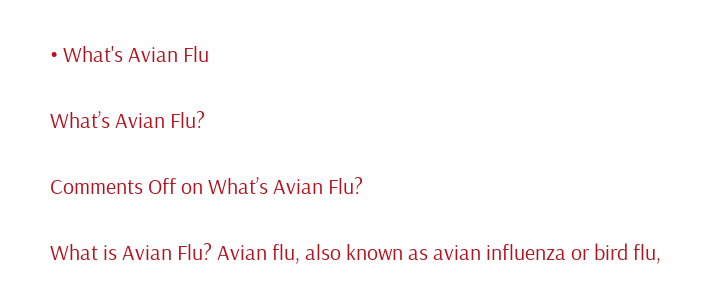• What's Avian Flu

What’s Avian Flu?

Comments Off on What’s Avian Flu?

What is Avian Flu? Avian flu, also known as avian influenza or bird flu,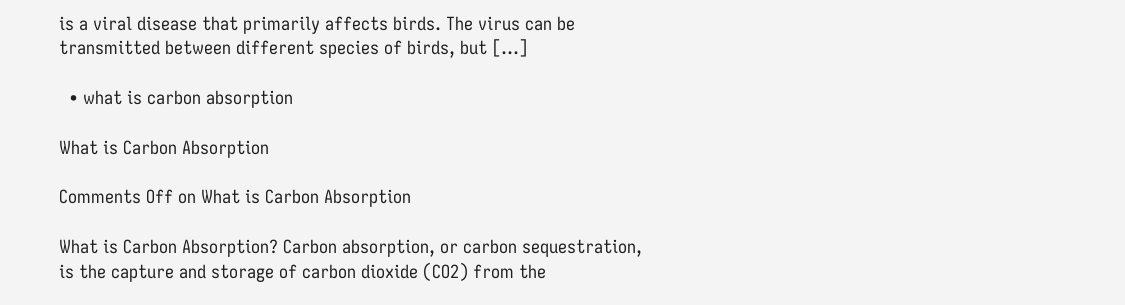is a viral disease that primarily affects birds. The virus can be transmitted between different species of birds, but [...]

  • what is carbon absorption

What is Carbon Absorption

Comments Off on What is Carbon Absorption

What is Carbon Absorption? Carbon absorption, or carbon sequestration, is the capture and storage of carbon dioxide (CO2) from the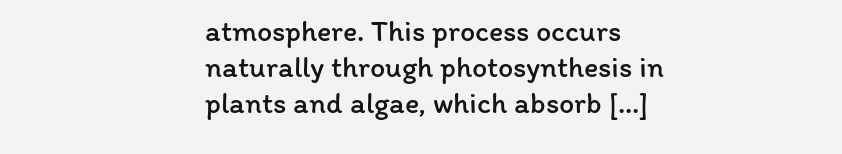atmosphere. This process occurs naturally through photosynthesis in plants and algae, which absorb [...]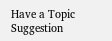Have a Topic Suggestion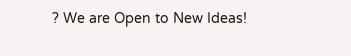? We are Open to New Ideas!